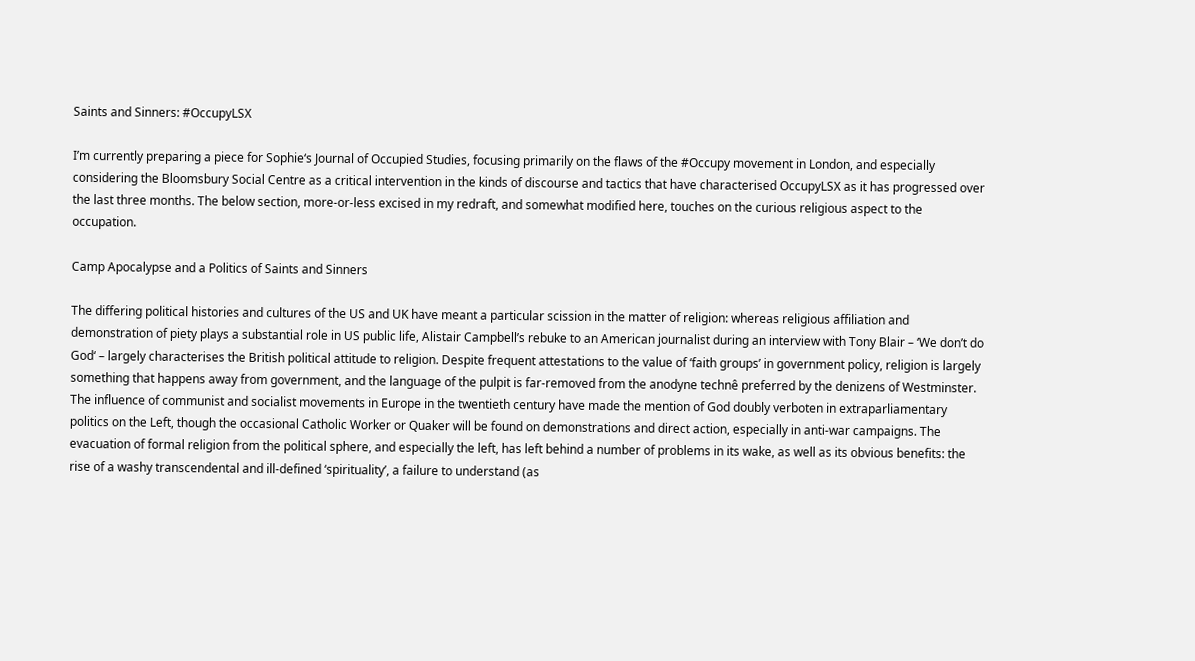Saints and Sinners: #OccupyLSX

I’m currently preparing a piece for Sophie‘s Journal of Occupied Studies, focusing primarily on the flaws of the #Occupy movement in London, and especially considering the Bloomsbury Social Centre as a critical intervention in the kinds of discourse and tactics that have characterised OccupyLSX as it has progressed over the last three months. The below section, more-or-less excised in my redraft, and somewhat modified here, touches on the curious religious aspect to the occupation.

Camp Apocalypse and a Politics of Saints and Sinners

The differing political histories and cultures of the US and UK have meant a particular scission in the matter of religion: whereas religious affiliation and demonstration of piety plays a substantial role in US public life, Alistair Campbell’s rebuke to an American journalist during an interview with Tony Blair – ‘We don’t do God‘ – largely characterises the British political attitude to religion. Despite frequent attestations to the value of ‘faith groups’ in government policy, religion is largely something that happens away from government, and the language of the pulpit is far-removed from the anodyne technê preferred by the denizens of Westminster. The influence of communist and socialist movements in Europe in the twentieth century have made the mention of God doubly verboten in extraparliamentary politics on the Left, though the occasional Catholic Worker or Quaker will be found on demonstrations and direct action, especially in anti-war campaigns. The evacuation of formal religion from the political sphere, and especially the left, has left behind a number of problems in its wake, as well as its obvious benefits: the rise of a washy transcendental and ill-defined ‘spirituality’, a failure to understand (as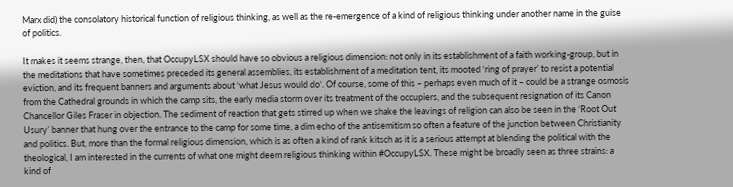Marx did) the consolatory historical function of religious thinking, as well as the re-emergence of a kind of religious thinking under another name in the guise of politics.

It makes it seems strange, then, that OccupyLSX should have so obvious a religious dimension: not only in its establishment of a faith working-group, but in the meditations that have sometimes preceded its general assemblies, its establishment of a meditation tent, its mooted ‘ring of prayer’ to resist a potential eviction, and its frequent banners and arguments about ‘what Jesus would do‘. Of course, some of this – perhaps even much of it – could be a strange osmosis from the Cathedral grounds in which the camp sits, the early media storm over its treatment of the occupiers, and the subsequent resignation of its Canon Chancellor Giles Fraser in objection. The sediment of reaction that gets stirred up when we shake the leavings of religion can also be seen in the ‘Root Out Usury’ banner that hung over the entrance to the camp for some time, a dim echo of the antisemitism so often a feature of the junction between Christianity and politics. But, more than the formal religious dimension, which is as often a kind of rank kitsch as it is a serious attempt at blending the political with the theological, I am interested in the currents of what one might deem religious thinking within #OccupyLSX. These might be broadly seen as three strains: a kind of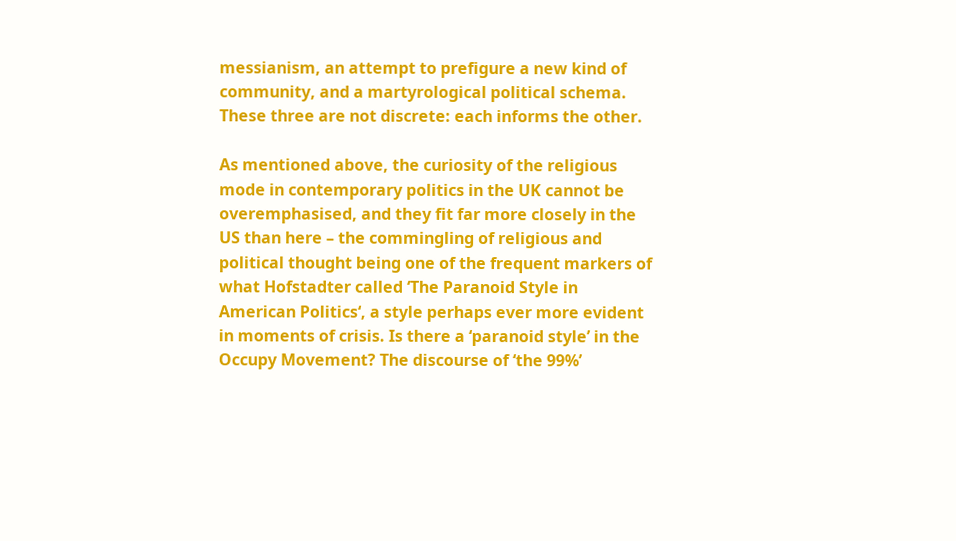messianism, an attempt to prefigure a new kind of community, and a martyrological political schema. These three are not discrete: each informs the other.

As mentioned above, the curiosity of the religious mode in contemporary politics in the UK cannot be overemphasised, and they fit far more closely in the US than here – the commingling of religious and political thought being one of the frequent markers of what Hofstadter called ‘The Paranoid Style in American Politics‘, a style perhaps ever more evident in moments of crisis. Is there a ‘paranoid style’ in the Occupy Movement? The discourse of ‘the 99%’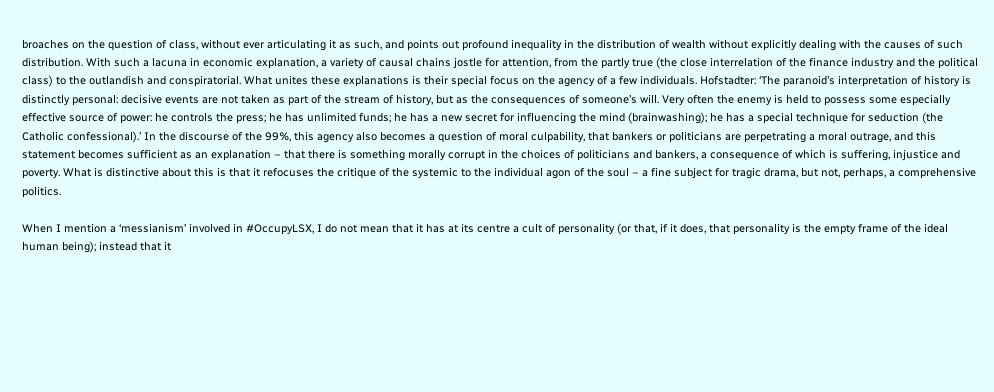broaches on the question of class, without ever articulating it as such, and points out profound inequality in the distribution of wealth without explicitly dealing with the causes of such distribution. With such a lacuna in economic explanation, a variety of causal chains jostle for attention, from the partly true (the close interrelation of the finance industry and the political class) to the outlandish and conspiratorial. What unites these explanations is their special focus on the agency of a few individuals. Hofstadter: ‘The paranoid’s interpretation of history is distinctly personal: decisive events are not taken as part of the stream of history, but as the consequences of someone’s will. Very often the enemy is held to possess some especially effective source of power: he controls the press; he has unlimited funds; he has a new secret for influencing the mind (brainwashing); he has a special technique for seduction (the Catholic confessional).’ In the discourse of the 99%, this agency also becomes a question of moral culpability, that bankers or politicians are perpetrating a moral outrage, and this statement becomes sufficient as an explanation – that there is something morally corrupt in the choices of politicians and bankers, a consequence of which is suffering, injustice and poverty. What is distinctive about this is that it refocuses the critique of the systemic to the individual agon of the soul – a fine subject for tragic drama, but not, perhaps, a comprehensive politics.

When I mention a ‘messianism’ involved in #OccupyLSX, I do not mean that it has at its centre a cult of personality (or that, if it does, that personality is the empty frame of the ideal human being); instead that it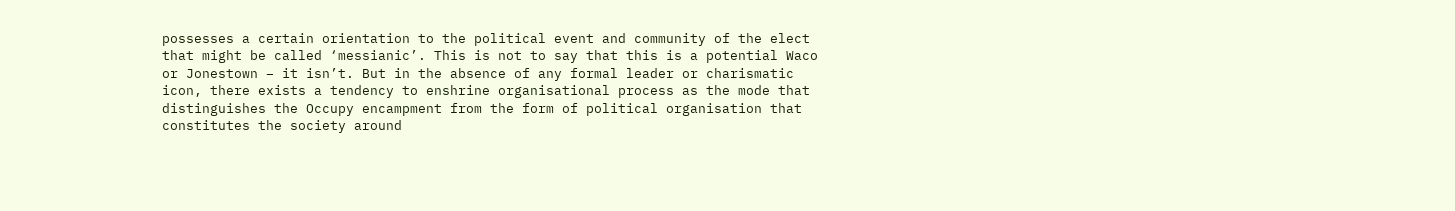possesses a certain orientation to the political event and community of the elect that might be called ‘messianic’. This is not to say that this is a potential Waco or Jonestown – it isn’t. But in the absence of any formal leader or charismatic icon, there exists a tendency to enshrine organisational process as the mode that distinguishes the Occupy encampment from the form of political organisation that constitutes the society around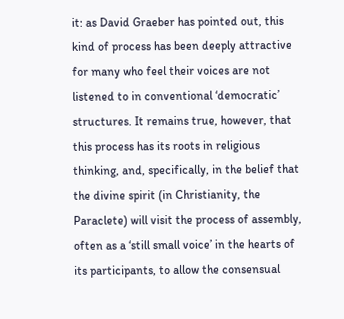it: as David Graeber has pointed out, this kind of process has been deeply attractive for many who feel their voices are not listened to in conventional ‘democratic’ structures. It remains true, however, that this process has its roots in religious thinking, and, specifically, in the belief that the divine spirit (in Christianity, the Paraclete) will visit the process of assembly, often as a ‘still small voice’ in the hearts of its participants, to allow the consensual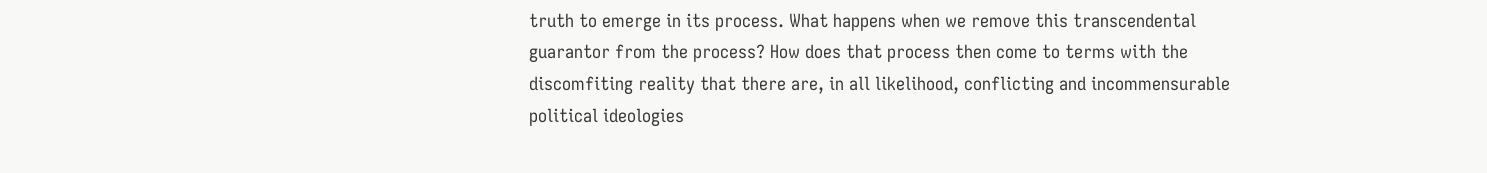truth to emerge in its process. What happens when we remove this transcendental guarantor from the process? How does that process then come to terms with the discomfiting reality that there are, in all likelihood, conflicting and incommensurable political ideologies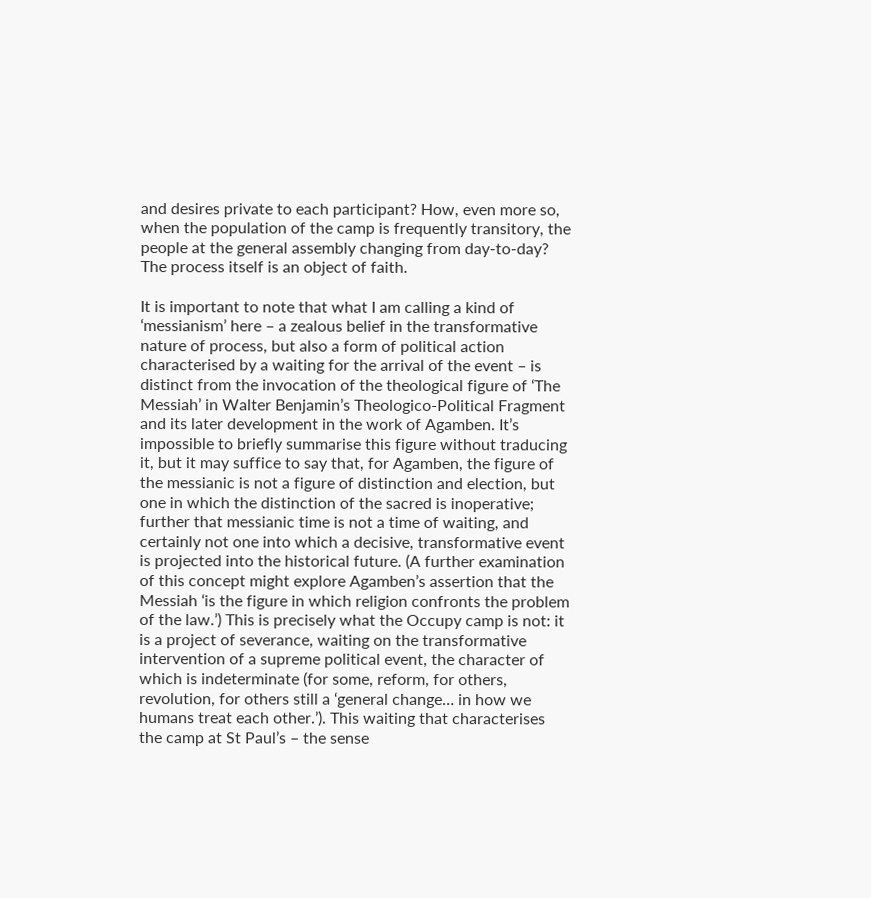and desires private to each participant? How, even more so, when the population of the camp is frequently transitory, the people at the general assembly changing from day-to-day? The process itself is an object of faith.

It is important to note that what I am calling a kind of ‘messianism’ here – a zealous belief in the transformative nature of process, but also a form of political action characterised by a waiting for the arrival of the event – is distinct from the invocation of the theological figure of ‘The Messiah’ in Walter Benjamin’s Theologico-Political Fragment and its later development in the work of Agamben. It’s impossible to briefly summarise this figure without traducing it, but it may suffice to say that, for Agamben, the figure of the messianic is not a figure of distinction and election, but one in which the distinction of the sacred is inoperative; further that messianic time is not a time of waiting, and certainly not one into which a decisive, transformative event is projected into the historical future. (A further examination of this concept might explore Agamben’s assertion that the Messiah ‘is the figure in which religion confronts the problem of the law.’) This is precisely what the Occupy camp is not: it is a project of severance, waiting on the transformative intervention of a supreme political event, the character of which is indeterminate (for some, reform, for others, revolution, for others still a ‘general change… in how we humans treat each other.’). This waiting that characterises the camp at St Paul’s – the sense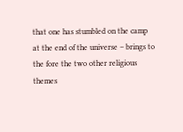that one has stumbled on the camp at the end of the universe – brings to the fore the two other religious themes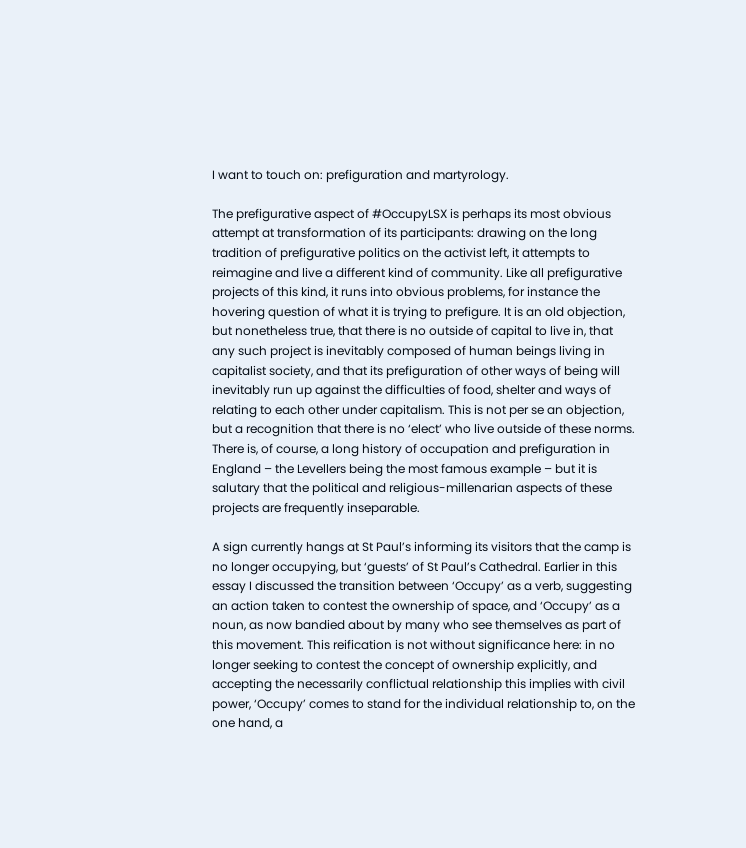I want to touch on: prefiguration and martyrology.

The prefigurative aspect of #OccupyLSX is perhaps its most obvious attempt at transformation of its participants: drawing on the long tradition of prefigurative politics on the activist left, it attempts to reimagine and live a different kind of community. Like all prefigurative projects of this kind, it runs into obvious problems, for instance the hovering question of what it is trying to prefigure. It is an old objection, but nonetheless true, that there is no outside of capital to live in, that any such project is inevitably composed of human beings living in capitalist society, and that its prefiguration of other ways of being will inevitably run up against the difficulties of food, shelter and ways of relating to each other under capitalism. This is not per se an objection, but a recognition that there is no ‘elect’ who live outside of these norms. There is, of course, a long history of occupation and prefiguration in England – the Levellers being the most famous example – but it is salutary that the political and religious-millenarian aspects of these projects are frequently inseparable.

A sign currently hangs at St Paul’s informing its visitors that the camp is no longer occupying, but ‘guests’ of St Paul’s Cathedral. Earlier in this essay I discussed the transition between ‘Occupy’ as a verb, suggesting an action taken to contest the ownership of space, and ‘Occupy’ as a noun, as now bandied about by many who see themselves as part of this movement. This reification is not without significance here: in no longer seeking to contest the concept of ownership explicitly, and accepting the necessarily conflictual relationship this implies with civil power, ‘Occupy’ comes to stand for the individual relationship to, on the one hand, a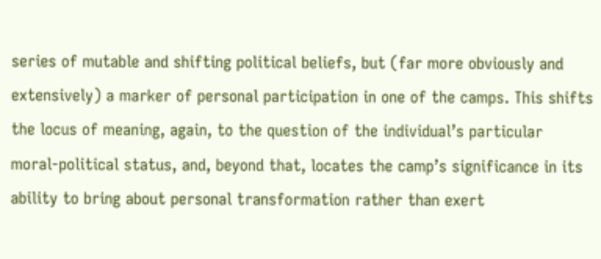series of mutable and shifting political beliefs, but (far more obviously and extensively) a marker of personal participation in one of the camps. This shifts the locus of meaning, again, to the question of the individual’s particular moral-political status, and, beyond that, locates the camp’s significance in its ability to bring about personal transformation rather than exert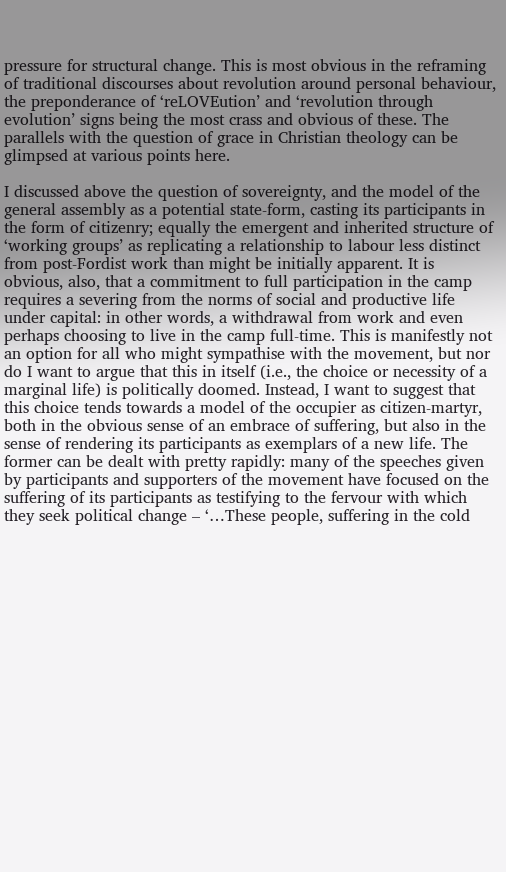pressure for structural change. This is most obvious in the reframing of traditional discourses about revolution around personal behaviour, the preponderance of ‘reLOVEution’ and ‘revolution through evolution’ signs being the most crass and obvious of these. The parallels with the question of grace in Christian theology can be glimpsed at various points here.

I discussed above the question of sovereignty, and the model of the general assembly as a potential state-form, casting its participants in the form of citizenry; equally the emergent and inherited structure of ‘working groups’ as replicating a relationship to labour less distinct from post-Fordist work than might be initially apparent. It is obvious, also, that a commitment to full participation in the camp requires a severing from the norms of social and productive life under capital: in other words, a withdrawal from work and even perhaps choosing to live in the camp full-time. This is manifestly not an option for all who might sympathise with the movement, but nor do I want to argue that this in itself (i.e., the choice or necessity of a marginal life) is politically doomed. Instead, I want to suggest that this choice tends towards a model of the occupier as citizen-martyr, both in the obvious sense of an embrace of suffering, but also in the sense of rendering its participants as exemplars of a new life. The former can be dealt with pretty rapidly: many of the speeches given by participants and supporters of the movement have focused on the suffering of its participants as testifying to the fervour with which they seek political change – ‘…These people, suffering in the cold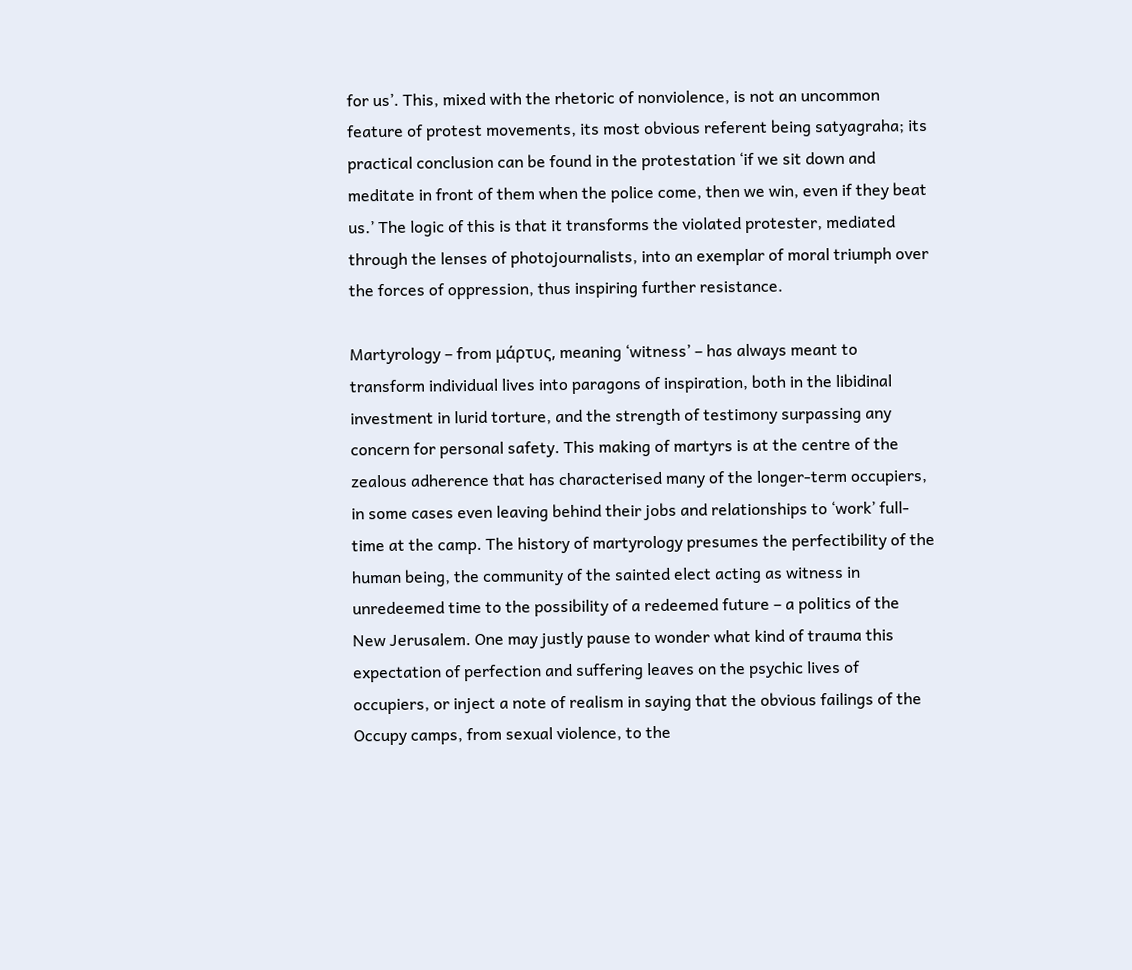for us’. This, mixed with the rhetoric of nonviolence, is not an uncommon feature of protest movements, its most obvious referent being satyagraha; its practical conclusion can be found in the protestation ‘if we sit down and meditate in front of them when the police come, then we win, even if they beat us.’ The logic of this is that it transforms the violated protester, mediated through the lenses of photojournalists, into an exemplar of moral triumph over the forces of oppression, thus inspiring further resistance.

Martyrology – from μάρτυς, meaning ‘witness’ – has always meant to transform individual lives into paragons of inspiration, both in the libidinal investment in lurid torture, and the strength of testimony surpassing any concern for personal safety. This making of martyrs is at the centre of the zealous adherence that has characterised many of the longer-term occupiers, in some cases even leaving behind their jobs and relationships to ‘work’ full-time at the camp. The history of martyrology presumes the perfectibility of the human being, the community of the sainted elect acting as witness in unredeemed time to the possibility of a redeemed future – a politics of the New Jerusalem. One may justly pause to wonder what kind of trauma this expectation of perfection and suffering leaves on the psychic lives of occupiers, or inject a note of realism in saying that the obvious failings of the Occupy camps, from sexual violence, to the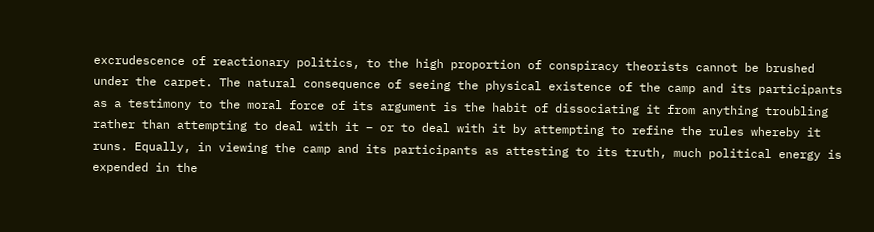excrudescence of reactionary politics, to the high proportion of conspiracy theorists cannot be brushed under the carpet. The natural consequence of seeing the physical existence of the camp and its participants as a testimony to the moral force of its argument is the habit of dissociating it from anything troubling rather than attempting to deal with it – or to deal with it by attempting to refine the rules whereby it runs. Equally, in viewing the camp and its participants as attesting to its truth, much political energy is expended in the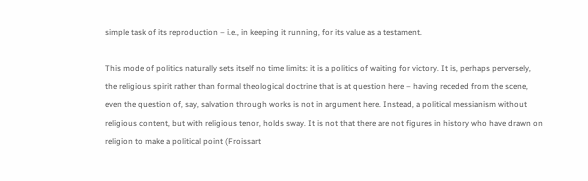simple task of its reproduction – i.e., in keeping it running, for its value as a testament.

This mode of politics naturally sets itself no time limits: it is a politics of waiting for victory. It is, perhaps perversely, the religious spirit rather than formal theological doctrine that is at question here – having receded from the scene, even the question of, say, salvation through works is not in argument here. Instead, a political messianism without religious content, but with religious tenor, holds sway. It is not that there are not figures in history who have drawn on religion to make a political point (Froissart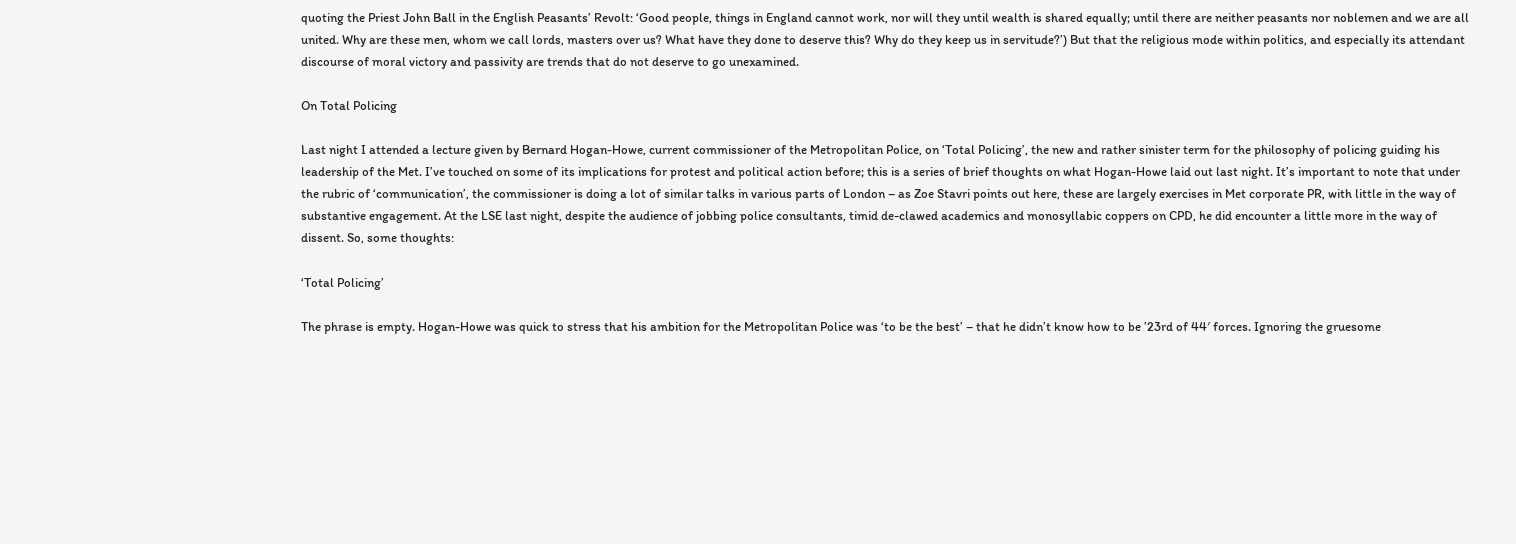quoting the Priest John Ball in the English Peasants’ Revolt: ‘Good people, things in England cannot work, nor will they until wealth is shared equally; until there are neither peasants nor noblemen and we are all united. Why are these men, whom we call lords, masters over us? What have they done to deserve this? Why do they keep us in servitude?’) But that the religious mode within politics, and especially its attendant discourse of moral victory and passivity are trends that do not deserve to go unexamined.

On Total Policing

Last night I attended a lecture given by Bernard Hogan-Howe, current commissioner of the Metropolitan Police, on ‘Total Policing’, the new and rather sinister term for the philosophy of policing guiding his leadership of the Met. I’ve touched on some of its implications for protest and political action before; this is a series of brief thoughts on what Hogan-Howe laid out last night. It’s important to note that under the rubric of ‘communication’, the commissioner is doing a lot of similar talks in various parts of London – as Zoe Stavri points out here, these are largely exercises in Met corporate PR, with little in the way of substantive engagement. At the LSE last night, despite the audience of jobbing police consultants, timid de-clawed academics and monosyllabic coppers on CPD, he did encounter a little more in the way of dissent. So, some thoughts:

‘Total Policing’

The phrase is empty. Hogan-Howe was quick to stress that his ambition for the Metropolitan Police was ‘to be the best’ – that he didn’t know how to be ’23rd of 44′ forces. Ignoring the gruesome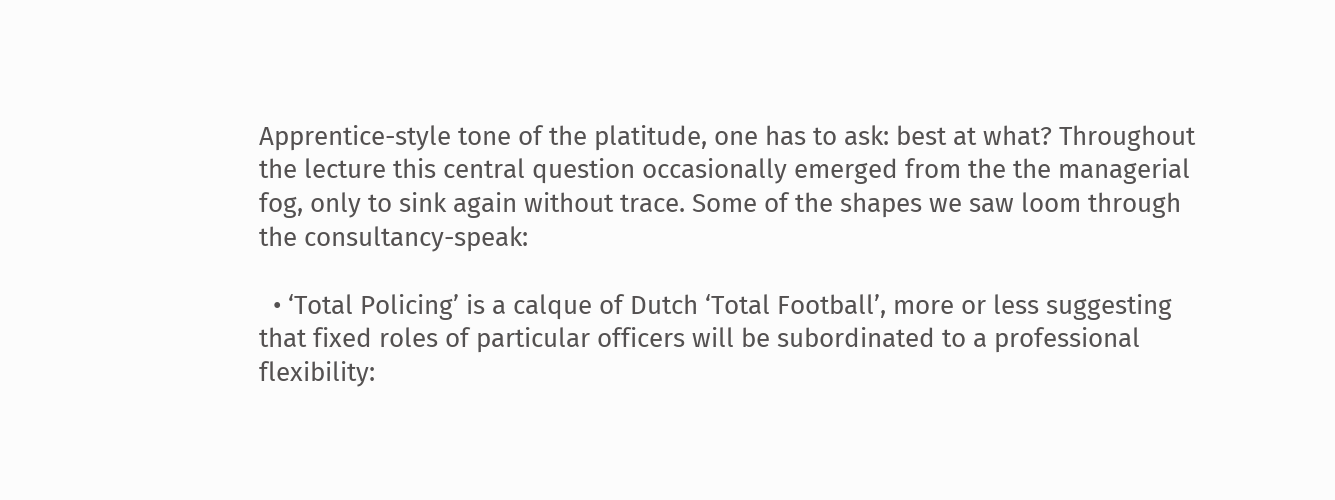Apprentice-style tone of the platitude, one has to ask: best at what? Throughout the lecture this central question occasionally emerged from the the managerial fog, only to sink again without trace. Some of the shapes we saw loom through the consultancy-speak:

  • ‘Total Policing’ is a calque of Dutch ‘Total Football’, more or less suggesting that fixed roles of particular officers will be subordinated to a professional flexibility: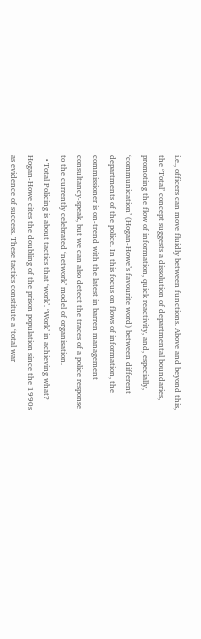i.e., officers can move fluidly between functions. Above and beyond this, the ‘Total’ concept suggests a dissolution of departmental boundaries, promoting the flow of information, quick reactivity, and, especially, ‘communication’ (Hogan-Howe’s favourite word) between different departments of the police. In this focus on flows of information, the commissioner is on-trend with the latest in barren management consultancy-speak, but we can also detect the traces of a police response to the currently celebrated ‘network’ model of organisation.
  • Total Policing is about tactics that ‘work’. ‘Work’ in achieving what? Hogan-Howe cites the doubling of the prison population since the 1990s as evidence of success. These tactics constitute a ‘total war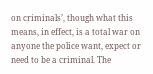on criminals’, though what this means, in effect, is a total war on anyone the police want, expect or need to be a criminal. The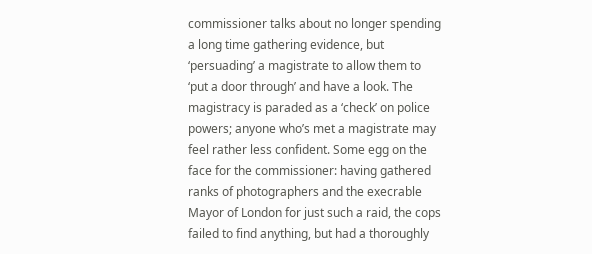commissioner talks about no longer spending a long time gathering evidence, but ‘persuading’ a magistrate to allow them to ‘put a door through’ and have a look. The magistracy is paraded as a ‘check’ on police powers; anyone who’s met a magistrate may feel rather less confident. Some egg on the face for the commissioner: having gathered ranks of photographers and the execrable Mayor of London for just such a raid, the cops failed to find anything, but had a thoroughly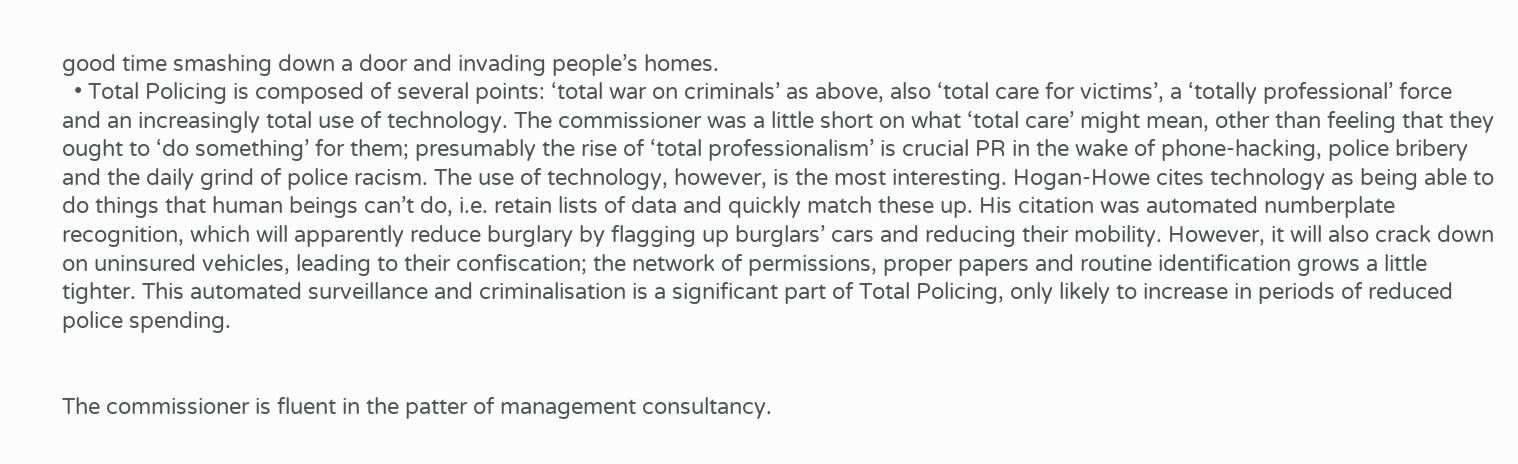good time smashing down a door and invading people’s homes.
  • Total Policing is composed of several points: ‘total war on criminals’ as above, also ‘total care for victims’, a ‘totally professional’ force and an increasingly total use of technology. The commissioner was a little short on what ‘total care’ might mean, other than feeling that they ought to ‘do something’ for them; presumably the rise of ‘total professionalism’ is crucial PR in the wake of phone-hacking, police bribery and the daily grind of police racism. The use of technology, however, is the most interesting. Hogan-Howe cites technology as being able to do things that human beings can’t do, i.e. retain lists of data and quickly match these up. His citation was automated numberplate recognition, which will apparently reduce burglary by flagging up burglars’ cars and reducing their mobility. However, it will also crack down on uninsured vehicles, leading to their confiscation; the network of permissions, proper papers and routine identification grows a little tighter. This automated surveillance and criminalisation is a significant part of Total Policing, only likely to increase in periods of reduced police spending.


The commissioner is fluent in the patter of management consultancy.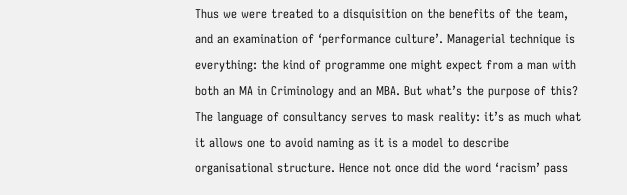Thus we were treated to a disquisition on the benefits of the team, and an examination of ‘performance culture’. Managerial technique is everything: the kind of programme one might expect from a man with both an MA in Criminology and an MBA. But what’s the purpose of this? The language of consultancy serves to mask reality: it’s as much what it allows one to avoid naming as it is a model to describe organisational structure. Hence not once did the word ‘racism’ pass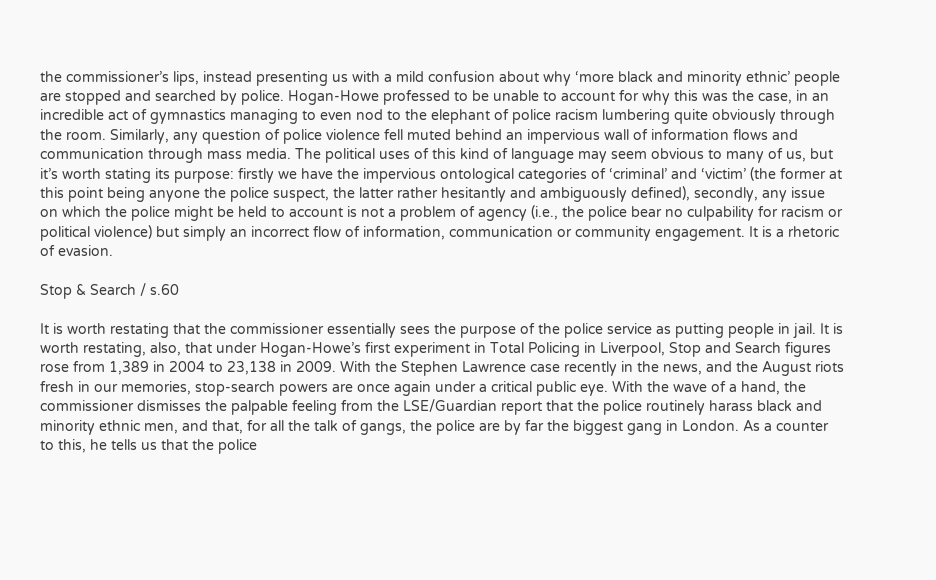the commissioner’s lips, instead presenting us with a mild confusion about why ‘more black and minority ethnic’ people are stopped and searched by police. Hogan-Howe professed to be unable to account for why this was the case, in an incredible act of gymnastics managing to even nod to the elephant of police racism lumbering quite obviously through the room. Similarly, any question of police violence fell muted behind an impervious wall of information flows and communication through mass media. The political uses of this kind of language may seem obvious to many of us, but it’s worth stating its purpose: firstly we have the impervious ontological categories of ‘criminal’ and ‘victim’ (the former at this point being anyone the police suspect, the latter rather hesitantly and ambiguously defined), secondly, any issue on which the police might be held to account is not a problem of agency (i.e., the police bear no culpability for racism or political violence) but simply an incorrect flow of information, communication or community engagement. It is a rhetoric of evasion.

Stop & Search / s.60

It is worth restating that the commissioner essentially sees the purpose of the police service as putting people in jail. It is worth restating, also, that under Hogan-Howe’s first experiment in Total Policing in Liverpool, Stop and Search figures rose from 1,389 in 2004 to 23,138 in 2009. With the Stephen Lawrence case recently in the news, and the August riots fresh in our memories, stop-search powers are once again under a critical public eye. With the wave of a hand, the commissioner dismisses the palpable feeling from the LSE/Guardian report that the police routinely harass black and minority ethnic men, and that, for all the talk of gangs, the police are by far the biggest gang in London. As a counter to this, he tells us that the police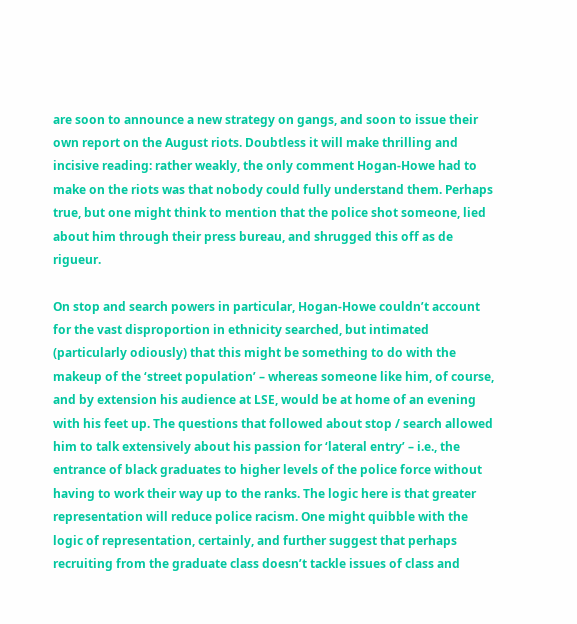are soon to announce a new strategy on gangs, and soon to issue their own report on the August riots. Doubtless it will make thrilling and incisive reading: rather weakly, the only comment Hogan-Howe had to make on the riots was that nobody could fully understand them. Perhaps true, but one might think to mention that the police shot someone, lied about him through their press bureau, and shrugged this off as de rigueur.

On stop and search powers in particular, Hogan-Howe couldn’t account for the vast disproportion in ethnicity searched, but intimated (particularly odiously) that this might be something to do with the makeup of the ‘street population’ – whereas someone like him, of course, and by extension his audience at LSE, would be at home of an evening with his feet up. The questions that followed about stop / search allowed him to talk extensively about his passion for ‘lateral entry’ – i.e., the entrance of black graduates to higher levels of the police force without having to work their way up to the ranks. The logic here is that greater representation will reduce police racism. One might quibble with the logic of representation, certainly, and further suggest that perhaps recruiting from the graduate class doesn’t tackle issues of class and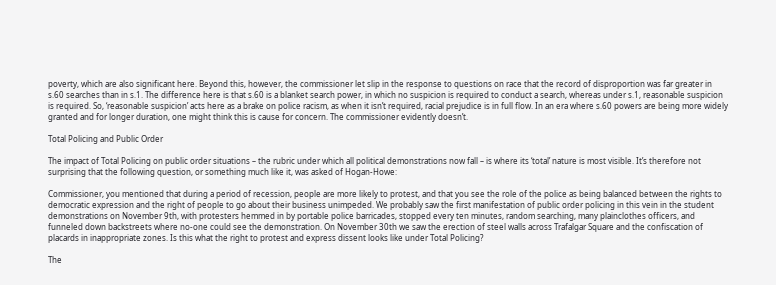poverty, which are also significant here. Beyond this, however, the commissioner let slip in the response to questions on race that the record of disproportion was far greater in s.60 searches than in s.1. The difference here is that s.60 is a blanket search power, in which no suspicion is required to conduct a search, whereas under s.1, reasonable suspicion is required. So, ‘reasonable suspicion’ acts here as a brake on police racism, as when it isn’t required, racial prejudice is in full flow. In an era where s.60 powers are being more widely granted and for longer duration, one might think this is cause for concern. The commissioner evidently doesn’t.

Total Policing and Public Order

The impact of Total Policing on public order situations – the rubric under which all political demonstrations now fall – is where its ‘total’ nature is most visible. It’s therefore not surprising that the following question, or something much like it, was asked of Hogan-Howe:

Commissioner, you mentioned that during a period of recession, people are more likely to protest, and that you see the role of the police as being balanced between the rights to democratic expression and the right of people to go about their business unimpeded. We probably saw the first manifestation of public order policing in this vein in the student demonstrations on November 9th, with protesters hemmed in by portable police barricades, stopped every ten minutes, random searching, many plainclothes officers, and funneled down backstreets where no-one could see the demonstration. On November 30th we saw the erection of steel walls across Trafalgar Square and the confiscation of placards in inappropriate zones. Is this what the right to protest and express dissent looks like under Total Policing?

The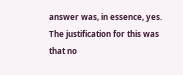answer was, in essence, yes. The justification for this was that no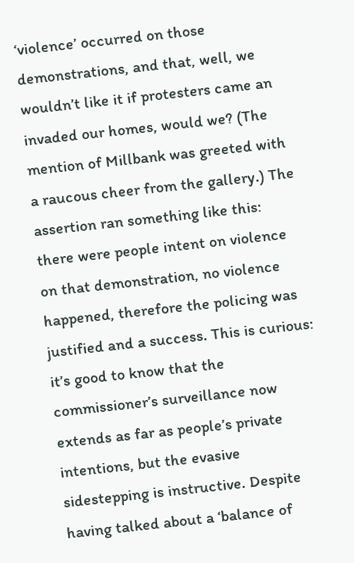‘violence’ occurred on those demonstrations, and that, well, we wouldn’t like it if protesters came an invaded our homes, would we? (The mention of Millbank was greeted with a raucous cheer from the gallery.) The assertion ran something like this: there were people intent on violence on that demonstration, no violence happened, therefore the policing was justified and a success. This is curious: it’s good to know that the commissioner’s surveillance now extends as far as people’s private intentions, but the evasive sidestepping is instructive. Despite having talked about a ‘balance of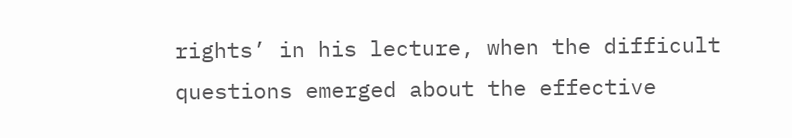rights’ in his lecture, when the difficult questions emerged about the effective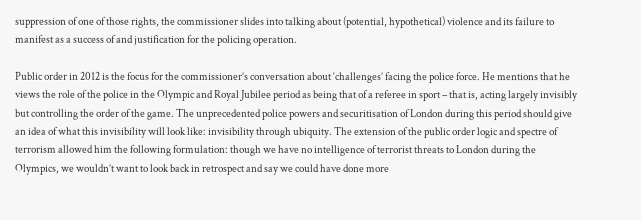suppression of one of those rights, the commissioner slides into talking about (potential, hypothetical) violence and its failure to manifest as a success of and justification for the policing operation.

Public order in 2012 is the focus for the commissioner’s conversation about ‘challenges’ facing the police force. He mentions that he views the role of the police in the Olympic and Royal Jubilee period as being that of a referee in sport – that is, acting largely invisibly but controlling the order of the game. The unprecedented police powers and securitisation of London during this period should give an idea of what this invisibility will look like: invisibility through ubiquity. The extension of the public order logic and spectre of terrorism allowed him the following formulation: though we have no intelligence of terrorist threats to London during the Olympics, we wouldn’t want to look back in retrospect and say we could have done more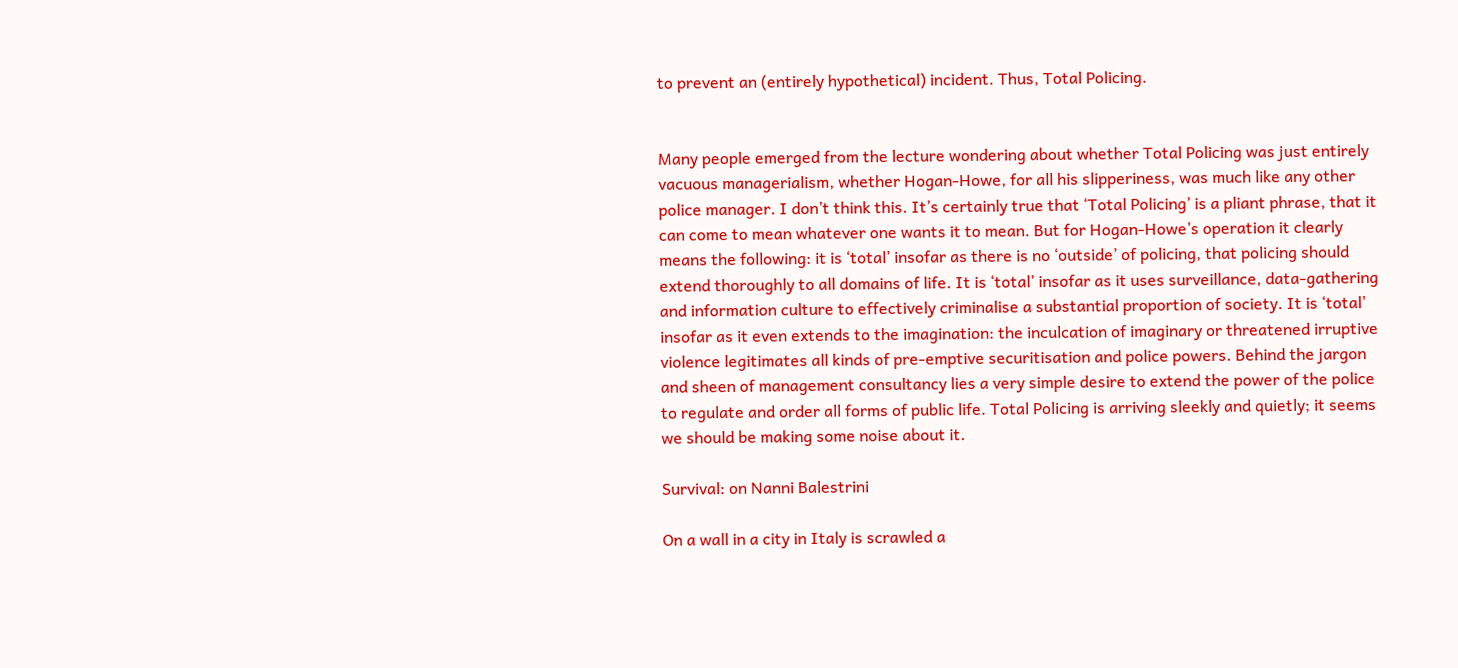to prevent an (entirely hypothetical) incident. Thus, Total Policing.


Many people emerged from the lecture wondering about whether Total Policing was just entirely vacuous managerialism, whether Hogan-Howe, for all his slipperiness, was much like any other police manager. I don’t think this. It’s certainly true that ‘Total Policing’ is a pliant phrase, that it can come to mean whatever one wants it to mean. But for Hogan-Howe’s operation it clearly means the following: it is ‘total’ insofar as there is no ‘outside’ of policing, that policing should extend thoroughly to all domains of life. It is ‘total’ insofar as it uses surveillance, data-gathering and information culture to effectively criminalise a substantial proportion of society. It is ‘total’ insofar as it even extends to the imagination: the inculcation of imaginary or threatened irruptive violence legitimates all kinds of pre-emptive securitisation and police powers. Behind the jargon and sheen of management consultancy lies a very simple desire to extend the power of the police to regulate and order all forms of public life. Total Policing is arriving sleekly and quietly; it seems we should be making some noise about it.

Survival: on Nanni Balestrini

On a wall in a city in Italy is scrawled a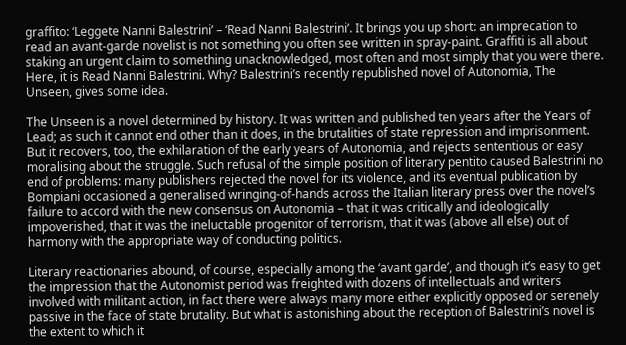graffito: ‘Leggete Nanni Balestrini’ – ‘Read Nanni Balestrini’. It brings you up short: an imprecation to read an avant-garde novelist is not something you often see written in spray-paint. Graffiti is all about staking an urgent claim to something unacknowledged, most often and most simply that you were there. Here, it is Read Nanni Balestrini. Why? Balestrini’s recently republished novel of Autonomia, The Unseen, gives some idea.

The Unseen is a novel determined by history. It was written and published ten years after the Years of Lead; as such it cannot end other than it does, in the brutalities of state repression and imprisonment. But it recovers, too, the exhilaration of the early years of Autonomia, and rejects sententious or easy moralising about the struggle. Such refusal of the simple position of literary pentito caused Balestrini no end of problems: many publishers rejected the novel for its violence, and its eventual publication by Bompiani occasioned a generalised wringing-of-hands across the Italian literary press over the novel’s failure to accord with the new consensus on Autonomia – that it was critically and ideologically impoverished, that it was the ineluctable progenitor of terrorism, that it was (above all else) out of harmony with the appropriate way of conducting politics.

Literary reactionaries abound, of course, especially among the ‘avant garde’, and though it’s easy to get the impression that the Autonomist period was freighted with dozens of intellectuals and writers involved with militant action, in fact there were always many more either explicitly opposed or serenely passive in the face of state brutality. But what is astonishing about the reception of Balestrini’s novel is the extent to which it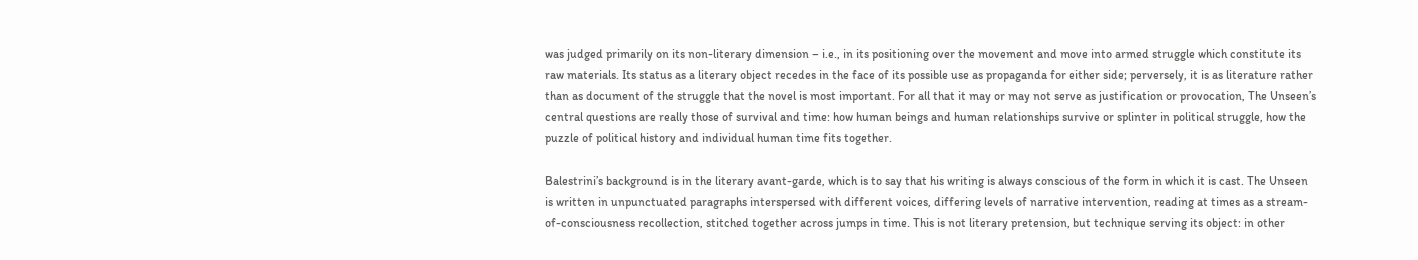was judged primarily on its non-literary dimension – i.e., in its positioning over the movement and move into armed struggle which constitute its raw materials. Its status as a literary object recedes in the face of its possible use as propaganda for either side; perversely, it is as literature rather than as document of the struggle that the novel is most important. For all that it may or may not serve as justification or provocation, The Unseen’s central questions are really those of survival and time: how human beings and human relationships survive or splinter in political struggle, how the puzzle of political history and individual human time fits together.

Balestrini’s background is in the literary avant-garde, which is to say that his writing is always conscious of the form in which it is cast. The Unseen is written in unpunctuated paragraphs interspersed with different voices, differing levels of narrative intervention, reading at times as a stream-of-consciousness recollection, stitched together across jumps in time. This is not literary pretension, but technique serving its object: in other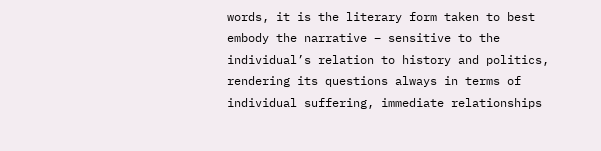words, it is the literary form taken to best embody the narrative – sensitive to the individual’s relation to history and politics, rendering its questions always in terms of individual suffering, immediate relationships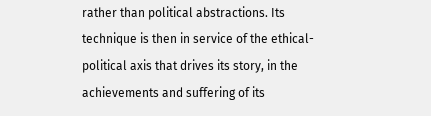rather than political abstractions. Its technique is then in service of the ethical-political axis that drives its story, in the achievements and suffering of its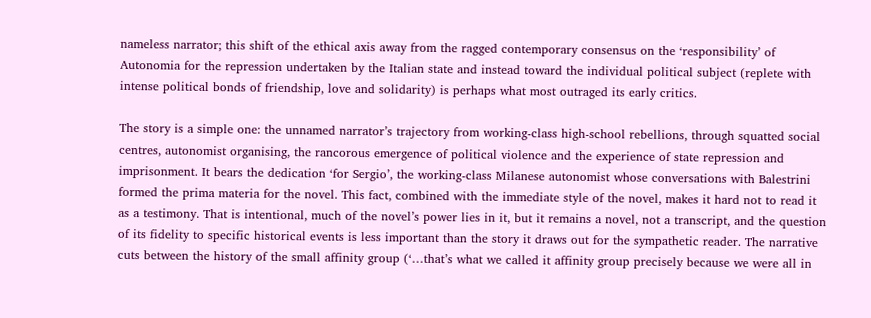nameless narrator; this shift of the ethical axis away from the ragged contemporary consensus on the ‘responsibility’ of Autonomia for the repression undertaken by the Italian state and instead toward the individual political subject (replete with intense political bonds of friendship, love and solidarity) is perhaps what most outraged its early critics.

The story is a simple one: the unnamed narrator’s trajectory from working-class high-school rebellions, through squatted social centres, autonomist organising, the rancorous emergence of political violence and the experience of state repression and imprisonment. It bears the dedication ‘for Sergio’, the working-class Milanese autonomist whose conversations with Balestrini formed the prima materia for the novel. This fact, combined with the immediate style of the novel, makes it hard not to read it as a testimony. That is intentional, much of the novel’s power lies in it, but it remains a novel, not a transcript, and the question of its fidelity to specific historical events is less important than the story it draws out for the sympathetic reader. The narrative cuts between the history of the small affinity group (‘…that’s what we called it affinity group precisely because we were all in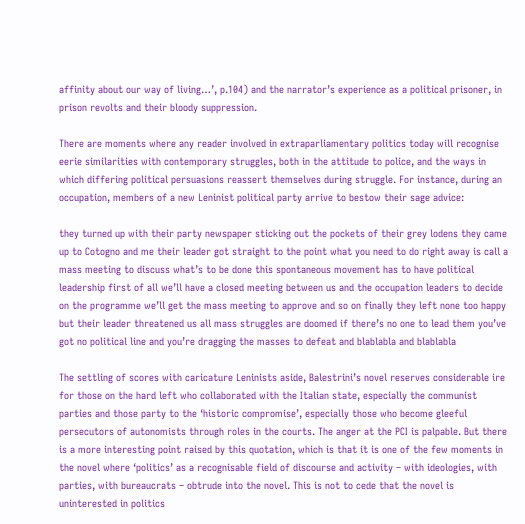affinity about our way of living…’, p.104) and the narrator’s experience as a political prisoner, in prison revolts and their bloody suppression.

There are moments where any reader involved in extraparliamentary politics today will recognise eerie similarities with contemporary struggles, both in the attitude to police, and the ways in which differing political persuasions reassert themselves during struggle. For instance, during an occupation, members of a new Leninist political party arrive to bestow their sage advice:

they turned up with their party newspaper sticking out the pockets of their grey lodens they came up to Cotogno and me their leader got straight to the point what you need to do right away is call a mass meeting to discuss what’s to be done this spontaneous movement has to have political leadership first of all we’ll have a closed meeting between us and the occupation leaders to decide on the programme we’ll get the mass meeting to approve and so on finally they left none too happy but their leader threatened us all mass struggles are doomed if there’s no one to lead them you’ve got no political line and you’re dragging the masses to defeat and blablabla and blablabla

The settling of scores with caricature Leninists aside, Balestrini’s novel reserves considerable ire for those on the hard left who collaborated with the Italian state, especially the communist parties and those party to the ‘historic compromise’, especially those who become gleeful persecutors of autonomists through roles in the courts. The anger at the PCI is palpable. But there is a more interesting point raised by this quotation, which is that it is one of the few moments in the novel where ‘politics’ as a recognisable field of discourse and activity – with ideologies, with parties, with bureaucrats – obtrude into the novel. This is not to cede that the novel is uninterested in politics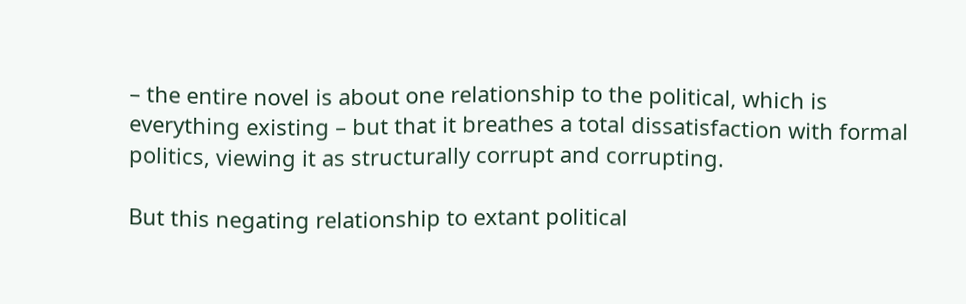– the entire novel is about one relationship to the political, which is everything existing – but that it breathes a total dissatisfaction with formal politics, viewing it as structurally corrupt and corrupting.

But this negating relationship to extant political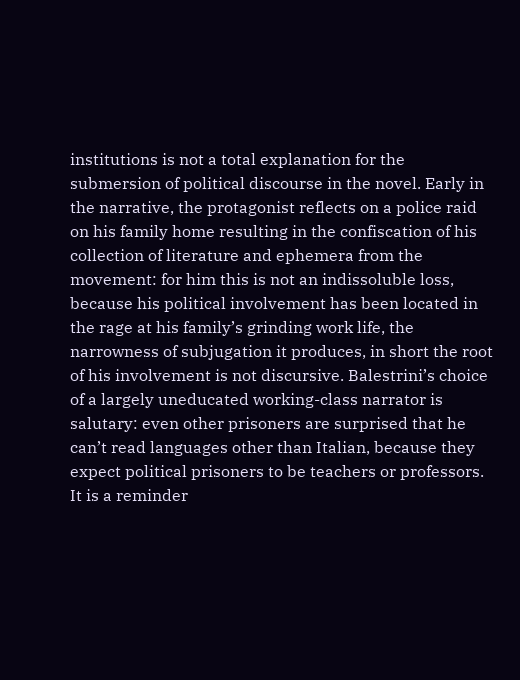institutions is not a total explanation for the submersion of political discourse in the novel. Early in the narrative, the protagonist reflects on a police raid on his family home resulting in the confiscation of his collection of literature and ephemera from the movement: for him this is not an indissoluble loss, because his political involvement has been located in the rage at his family’s grinding work life, the narrowness of subjugation it produces, in short the root of his involvement is not discursive. Balestrini’s choice of a largely uneducated working-class narrator is salutary: even other prisoners are surprised that he can’t read languages other than Italian, because they expect political prisoners to be teachers or professors. It is a reminder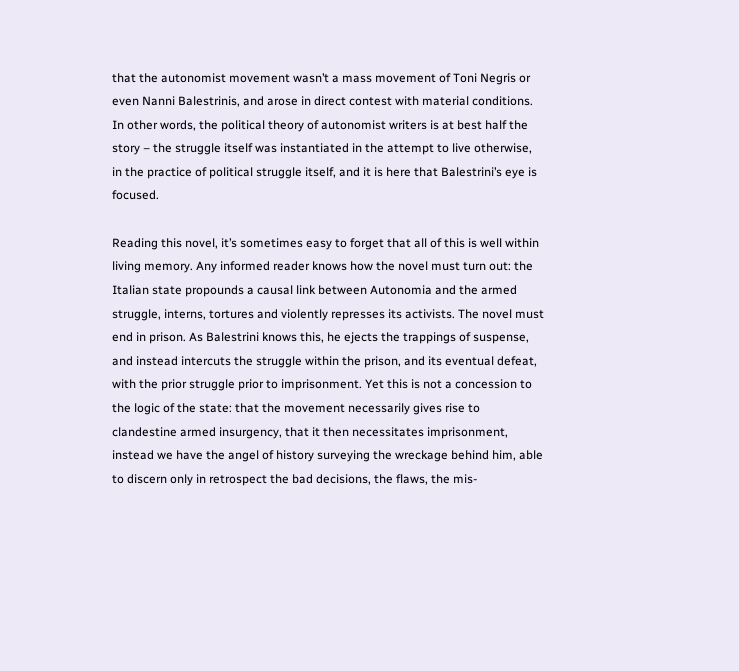that the autonomist movement wasn’t a mass movement of Toni Negris or even Nanni Balestrinis, and arose in direct contest with material conditions. In other words, the political theory of autonomist writers is at best half the story – the struggle itself was instantiated in the attempt to live otherwise, in the practice of political struggle itself, and it is here that Balestrini’s eye is focused.

Reading this novel, it’s sometimes easy to forget that all of this is well within living memory. Any informed reader knows how the novel must turn out: the Italian state propounds a causal link between Autonomia and the armed struggle, interns, tortures and violently represses its activists. The novel must end in prison. As Balestrini knows this, he ejects the trappings of suspense, and instead intercuts the struggle within the prison, and its eventual defeat, with the prior struggle prior to imprisonment. Yet this is not a concession to the logic of the state: that the movement necessarily gives rise to clandestine armed insurgency, that it then necessitates imprisonment, instead we have the angel of history surveying the wreckage behind him, able to discern only in retrospect the bad decisions, the flaws, the mis-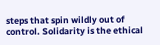steps that spin wildly out of control. Solidarity is the ethical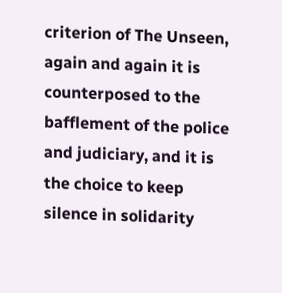criterion of The Unseen, again and again it is counterposed to the bafflement of the police and judiciary, and it is the choice to keep silence in solidarity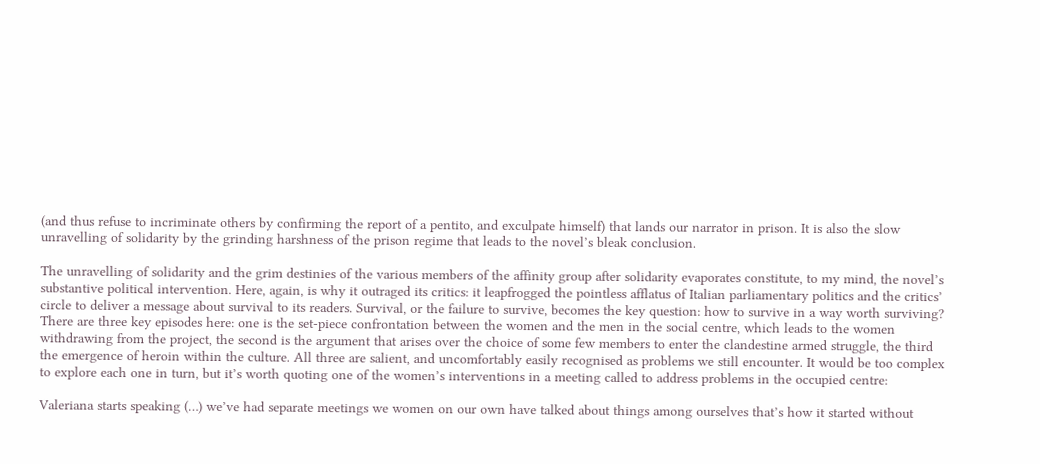(and thus refuse to incriminate others by confirming the report of a pentito, and exculpate himself) that lands our narrator in prison. It is also the slow unravelling of solidarity by the grinding harshness of the prison regime that leads to the novel’s bleak conclusion.

The unravelling of solidarity and the grim destinies of the various members of the affinity group after solidarity evaporates constitute, to my mind, the novel’s substantive political intervention. Here, again, is why it outraged its critics: it leapfrogged the pointless afflatus of Italian parliamentary politics and the critics’ circle to deliver a message about survival to its readers. Survival, or the failure to survive, becomes the key question: how to survive in a way worth surviving? There are three key episodes here: one is the set-piece confrontation between the women and the men in the social centre, which leads to the women withdrawing from the project, the second is the argument that arises over the choice of some few members to enter the clandestine armed struggle, the third the emergence of heroin within the culture. All three are salient, and uncomfortably easily recognised as problems we still encounter. It would be too complex to explore each one in turn, but it’s worth quoting one of the women’s interventions in a meeting called to address problems in the occupied centre:

Valeriana starts speaking (…) we’ve had separate meetings we women on our own have talked about things among ourselves that’s how it started without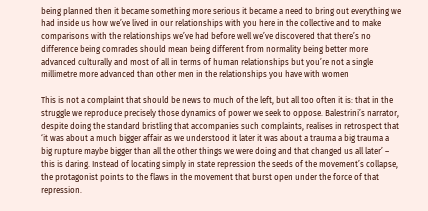being planned then it became something more serious it became a need to bring out everything we had inside us how we’ve lived in our relationships with you here in the collective and to make comparisons with the relationships we’ve had before well we’ve discovered that there’s no difference being comrades should mean being different from normality being better more advanced culturally and most of all in terms of human relationships but you’re not a single millimetre more advanced than other men in the relationships you have with women

This is not a complaint that should be news to much of the left, but all too often it is: that in the struggle we reproduce precisely those dynamics of power we seek to oppose. Balestrini’s narrator, despite doing the standard bristling that accompanies such complaints, realises in retrospect that ‘it was about a much bigger affair as we understood it later it was about a trauma a big trauma a big rupture maybe bigger than all the other things we were doing and that changed us all later’ – this is daring. Instead of locating simply in state repression the seeds of the movement’s collapse, the protagonist points to the flaws in the movement that burst open under the force of that repression.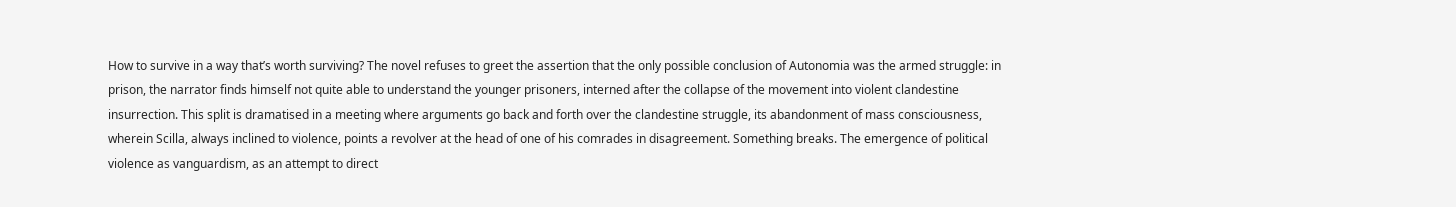How to survive in a way that’s worth surviving? The novel refuses to greet the assertion that the only possible conclusion of Autonomia was the armed struggle: in prison, the narrator finds himself not quite able to understand the younger prisoners, interned after the collapse of the movement into violent clandestine insurrection. This split is dramatised in a meeting where arguments go back and forth over the clandestine struggle, its abandonment of mass consciousness, wherein Scilla, always inclined to violence, points a revolver at the head of one of his comrades in disagreement. Something breaks. The emergence of political violence as vanguardism, as an attempt to direct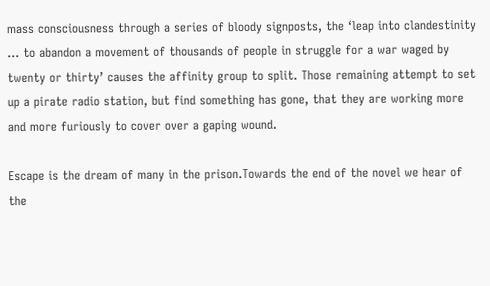mass consciousness through a series of bloody signposts, the ‘leap into clandestinity … to abandon a movement of thousands of people in struggle for a war waged by twenty or thirty’ causes the affinity group to split. Those remaining attempt to set up a pirate radio station, but find something has gone, that they are working more and more furiously to cover over a gaping wound.

Escape is the dream of many in the prison.Towards the end of the novel we hear of the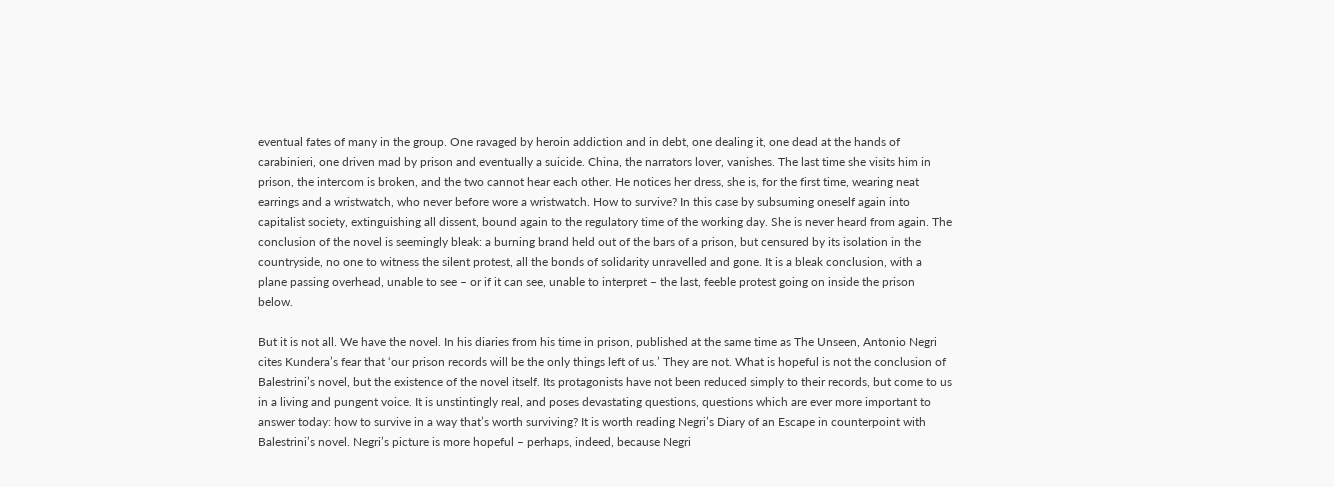eventual fates of many in the group. One ravaged by heroin addiction and in debt, one dealing it, one dead at the hands of carabinieri, one driven mad by prison and eventually a suicide. China, the narrators lover, vanishes. The last time she visits him in prison, the intercom is broken, and the two cannot hear each other. He notices her dress, she is, for the first time, wearing neat earrings and a wristwatch, who never before wore a wristwatch. How to survive? In this case by subsuming oneself again into capitalist society, extinguishing all dissent, bound again to the regulatory time of the working day. She is never heard from again. The conclusion of the novel is seemingly bleak: a burning brand held out of the bars of a prison, but censured by its isolation in the countryside, no one to witness the silent protest, all the bonds of solidarity unravelled and gone. It is a bleak conclusion, with a plane passing overhead, unable to see – or if it can see, unable to interpret – the last, feeble protest going on inside the prison below.

But it is not all. We have the novel. In his diaries from his time in prison, published at the same time as The Unseen, Antonio Negri cites Kundera’s fear that ‘our prison records will be the only things left of us.’ They are not. What is hopeful is not the conclusion of Balestrini’s novel, but the existence of the novel itself. Its protagonists have not been reduced simply to their records, but come to us in a living and pungent voice. It is unstintingly real, and poses devastating questions, questions which are ever more important to answer today: how to survive in a way that’s worth surviving? It is worth reading Negri’s Diary of an Escape in counterpoint with Balestrini’s novel. Negri’s picture is more hopeful – perhaps, indeed, because Negri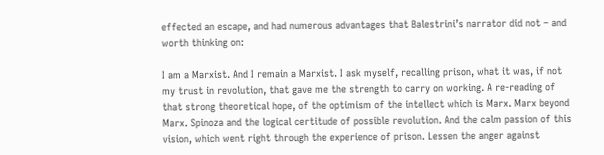effected an escape, and had numerous advantages that Balestrini’s narrator did not – and worth thinking on:

I am a Marxist. And I remain a Marxist. I ask myself, recalling prison, what it was, if not my trust in revolution, that gave me the strength to carry on working. A re-reading of that strong theoretical hope, of the optimism of the intellect which is Marx. Marx beyond Marx. Spinoza and the logical certitude of possible revolution. And the calm passion of this vision, which went right through the experience of prison. Lessen the anger against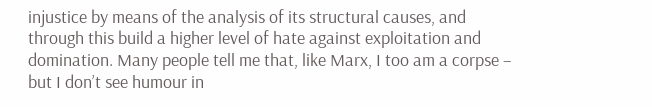injustice by means of the analysis of its structural causes, and through this build a higher level of hate against exploitation and domination. Many people tell me that, like Marx, I too am a corpse – but I don’t see humour in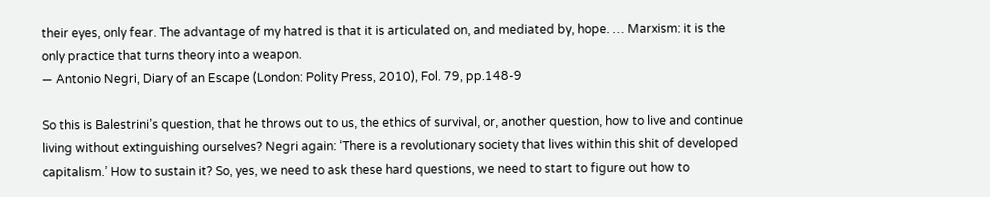their eyes, only fear. The advantage of my hatred is that it is articulated on, and mediated by, hope. … Marxism: it is the only practice that turns theory into a weapon.
— Antonio Negri, Diary of an Escape (London: Polity Press, 2010), Fol. 79, pp.148-9

So this is Balestrini’s question, that he throws out to us, the ethics of survival, or, another question, how to live and continue living without extinguishing ourselves? Negri again: ‘There is a revolutionary society that lives within this shit of developed capitalism.’ How to sustain it? So, yes, we need to ask these hard questions, we need to start to figure out how to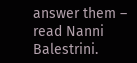answer them – read Nanni Balestrini.